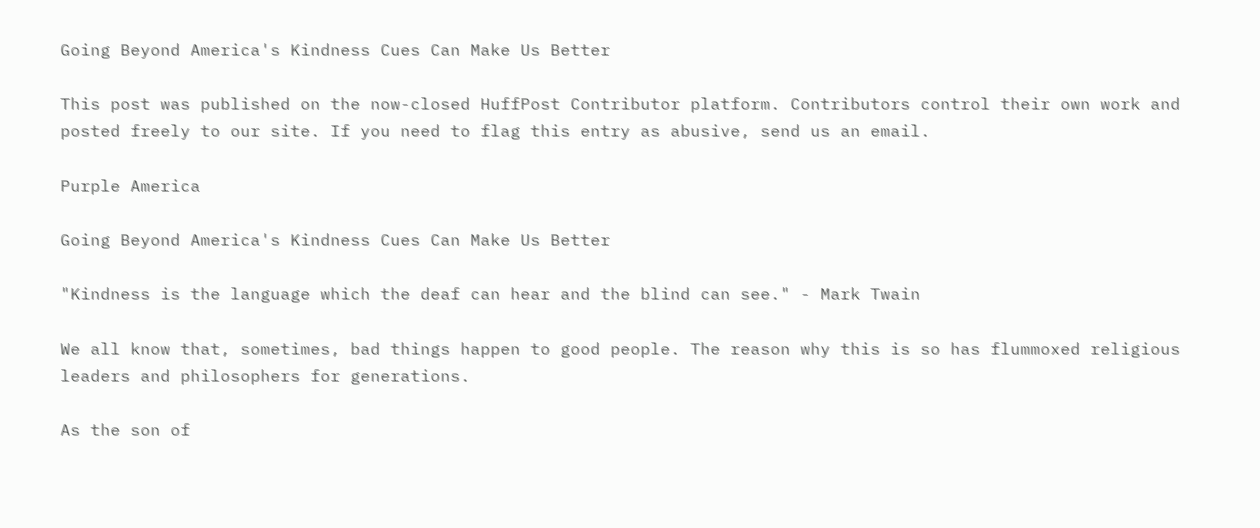Going Beyond America's Kindness Cues Can Make Us Better

This post was published on the now-closed HuffPost Contributor platform. Contributors control their own work and posted freely to our site. If you need to flag this entry as abusive, send us an email.

Purple America

Going Beyond America's Kindness Cues Can Make Us Better

"Kindness is the language which the deaf can hear and the blind can see." - Mark Twain

We all know that, sometimes, bad things happen to good people. The reason why this is so has flummoxed religious leaders and philosophers for generations.

As the son of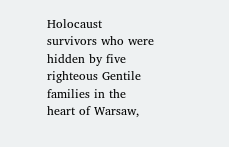Holocaust survivors who were hidden by five righteous Gentile families in the heart of Warsaw,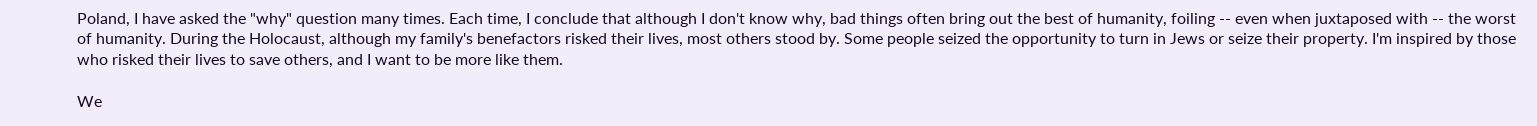Poland, I have asked the "why" question many times. Each time, I conclude that although I don't know why, bad things often bring out the best of humanity, foiling -- even when juxtaposed with -- the worst of humanity. During the Holocaust, although my family's benefactors risked their lives, most others stood by. Some people seized the opportunity to turn in Jews or seize their property. I'm inspired by those who risked their lives to save others, and I want to be more like them.

We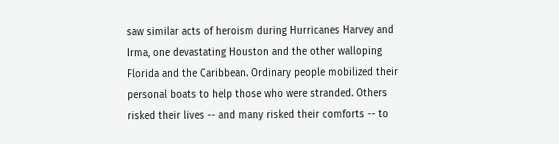saw similar acts of heroism during Hurricanes Harvey and Irma, one devastating Houston and the other walloping Florida and the Caribbean. Ordinary people mobilized their personal boats to help those who were stranded. Others risked their lives -- and many risked their comforts -- to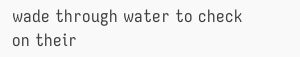wade through water to check on their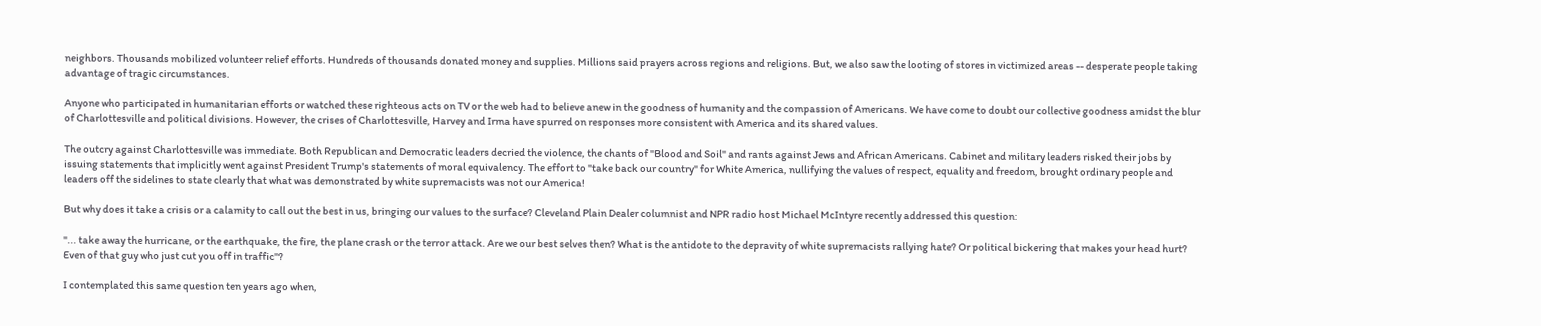neighbors. Thousands mobilized volunteer relief efforts. Hundreds of thousands donated money and supplies. Millions said prayers across regions and religions. But, we also saw the looting of stores in victimized areas -- desperate people taking advantage of tragic circumstances.

Anyone who participated in humanitarian efforts or watched these righteous acts on TV or the web had to believe anew in the goodness of humanity and the compassion of Americans. We have come to doubt our collective goodness amidst the blur of Charlottesville and political divisions. However, the crises of Charlottesville, Harvey and Irma have spurred on responses more consistent with America and its shared values.

The outcry against Charlottesville was immediate. Both Republican and Democratic leaders decried the violence, the chants of "Blood and Soil" and rants against Jews and African Americans. Cabinet and military leaders risked their jobs by issuing statements that implicitly went against President Trump's statements of moral equivalency. The effort to "take back our country" for White America, nullifying the values of respect, equality and freedom, brought ordinary people and leaders off the sidelines to state clearly that what was demonstrated by white supremacists was not our America!

But why does it take a crisis or a calamity to call out the best in us, bringing our values to the surface? Cleveland Plain Dealer columnist and NPR radio host Michael McIntyre recently addressed this question:

"... take away the hurricane, or the earthquake, the fire, the plane crash or the terror attack. Are we our best selves then? What is the antidote to the depravity of white supremacists rallying hate? Or political bickering that makes your head hurt? Even of that guy who just cut you off in traffic"?

I contemplated this same question ten years ago when,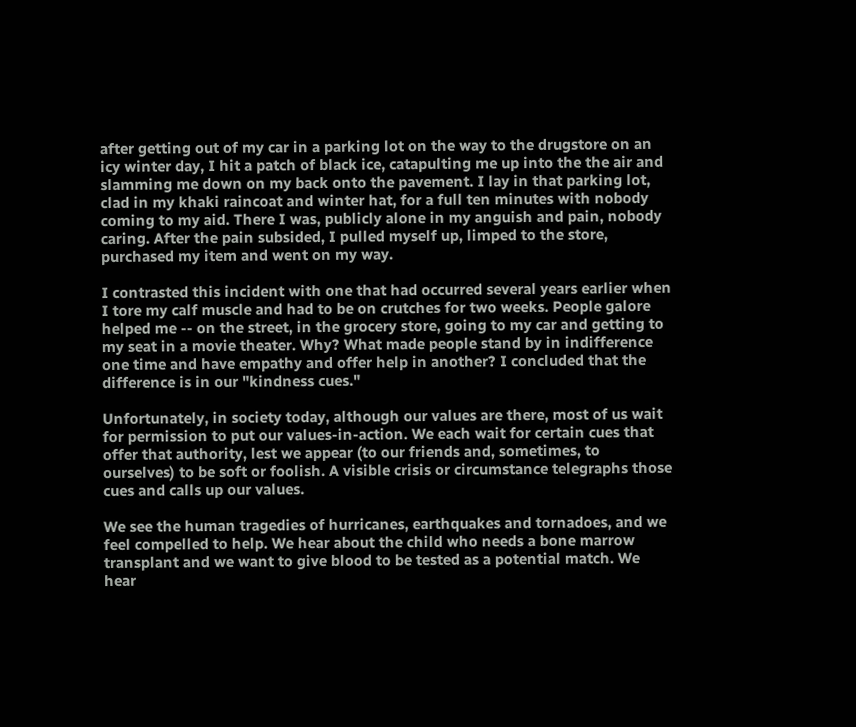after getting out of my car in a parking lot on the way to the drugstore on an icy winter day, I hit a patch of black ice, catapulting me up into the the air and slamming me down on my back onto the pavement. I lay in that parking lot, clad in my khaki raincoat and winter hat, for a full ten minutes with nobody coming to my aid. There I was, publicly alone in my anguish and pain, nobody caring. After the pain subsided, I pulled myself up, limped to the store, purchased my item and went on my way.

I contrasted this incident with one that had occurred several years earlier when I tore my calf muscle and had to be on crutches for two weeks. People galore helped me -- on the street, in the grocery store, going to my car and getting to my seat in a movie theater. Why? What made people stand by in indifference one time and have empathy and offer help in another? I concluded that the difference is in our "kindness cues."

Unfortunately, in society today, although our values are there, most of us wait for permission to put our values-in-action. We each wait for certain cues that offer that authority, lest we appear (to our friends and, sometimes, to ourselves) to be soft or foolish. A visible crisis or circumstance telegraphs those cues and calls up our values.

We see the human tragedies of hurricanes, earthquakes and tornadoes, and we feel compelled to help. We hear about the child who needs a bone marrow transplant and we want to give blood to be tested as a potential match. We hear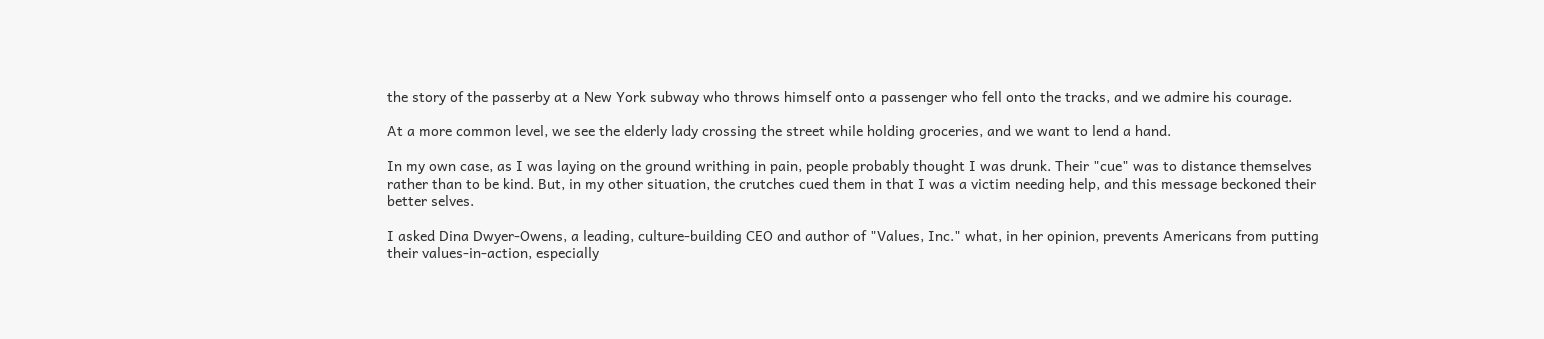the story of the passerby at a New York subway who throws himself onto a passenger who fell onto the tracks, and we admire his courage.

At a more common level, we see the elderly lady crossing the street while holding groceries, and we want to lend a hand.

In my own case, as I was laying on the ground writhing in pain, people probably thought I was drunk. Their "cue" was to distance themselves rather than to be kind. But, in my other situation, the crutches cued them in that I was a victim needing help, and this message beckoned their better selves.

I asked Dina Dwyer-Owens, a leading, culture-building CEO and author of "Values, Inc." what, in her opinion, prevents Americans from putting their values-in-action, especially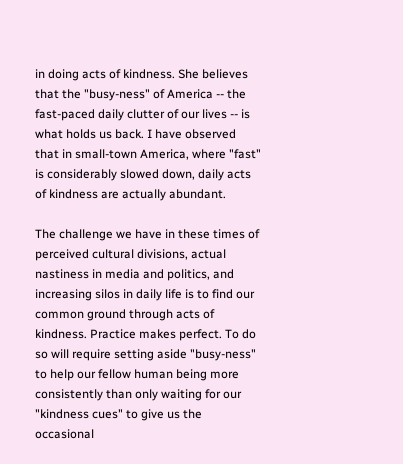in doing acts of kindness. She believes that the "busy-ness" of America -- the fast-paced daily clutter of our lives -- is what holds us back. I have observed that in small-town America, where "fast" is considerably slowed down, daily acts of kindness are actually abundant.

The challenge we have in these times of perceived cultural divisions, actual nastiness in media and politics, and increasing silos in daily life is to find our common ground through acts of kindness. Practice makes perfect. To do so will require setting aside "busy-ness" to help our fellow human being more consistently than only waiting for our "kindness cues" to give us the occasional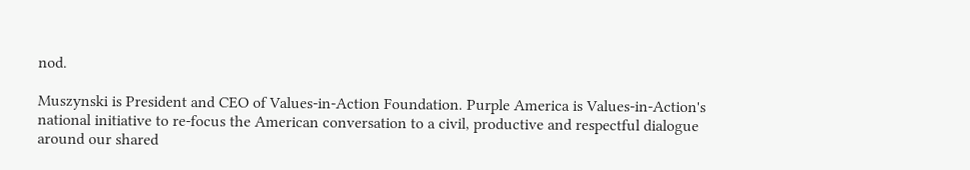nod.

Muszynski is President and CEO of Values-in-Action Foundation. Purple America is Values-in-Action's national initiative to re-focus the American conversation to a civil, productive and respectful dialogue around our shared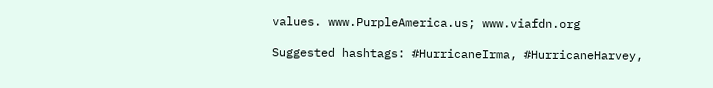values. www.PurpleAmerica.us; www.viafdn.org

Suggested hashtags: #HurricaneIrma, #HurricaneHarvey,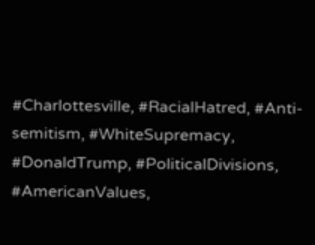#Charlottesville, #RacialHatred, #Anti-semitism, #WhiteSupremacy, #DonaldTrump, #PoliticalDivisions, #AmericanValues,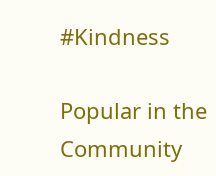#Kindness

Popular in the Community